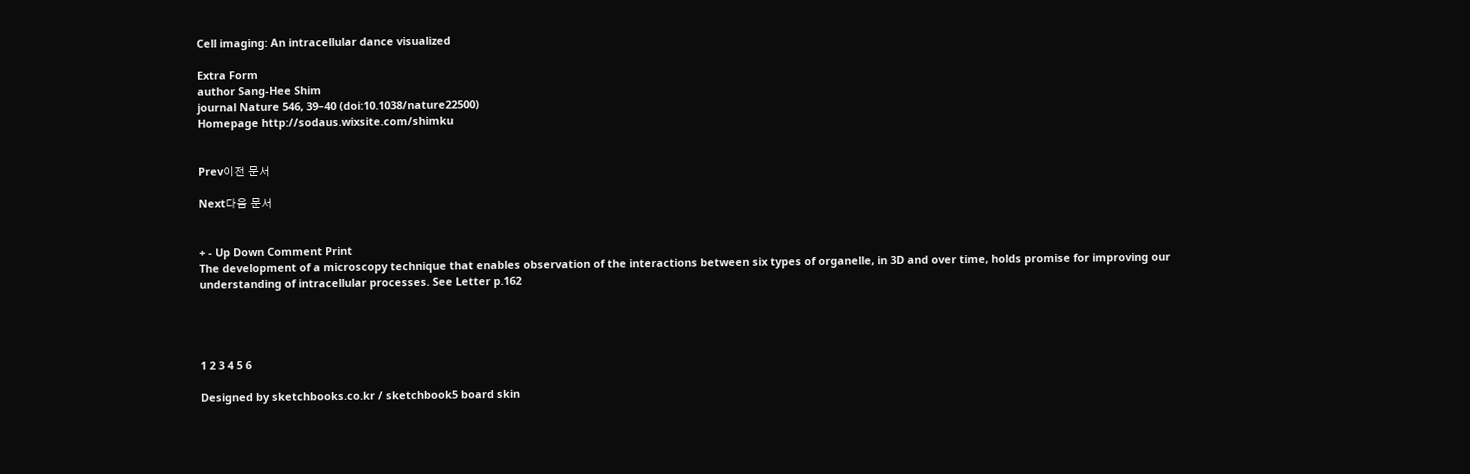Cell imaging: An intracellular dance visualized

Extra Form
author Sang-Hee Shim
journal Nature 546, 39–40 (doi:10.1038/nature22500)
Homepage http://sodaus.wixsite.com/shimku


Prev이전 문서

Next다음 문서


+ - Up Down Comment Print
The development of a microscopy technique that enables observation of the interactions between six types of organelle, in 3D and over time, holds promise for improving our understanding of intracellular processes. See Letter p.162




1 2 3 4 5 6

Designed by sketchbooks.co.kr / sketchbook5 board skin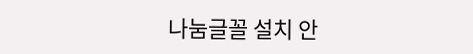나눔글꼴 설치 안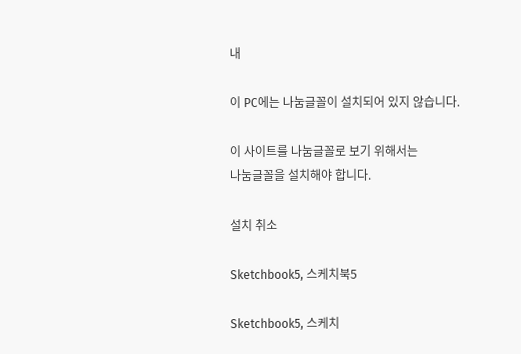내

이 PC에는 나눔글꼴이 설치되어 있지 않습니다.

이 사이트를 나눔글꼴로 보기 위해서는
나눔글꼴을 설치해야 합니다.

설치 취소

Sketchbook5, 스케치북5

Sketchbook5, 스케치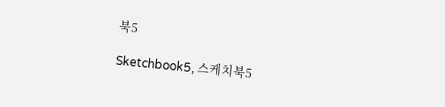북5

Sketchbook5, 스케치북5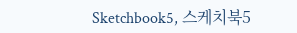Sketchbook5, 스케치북5